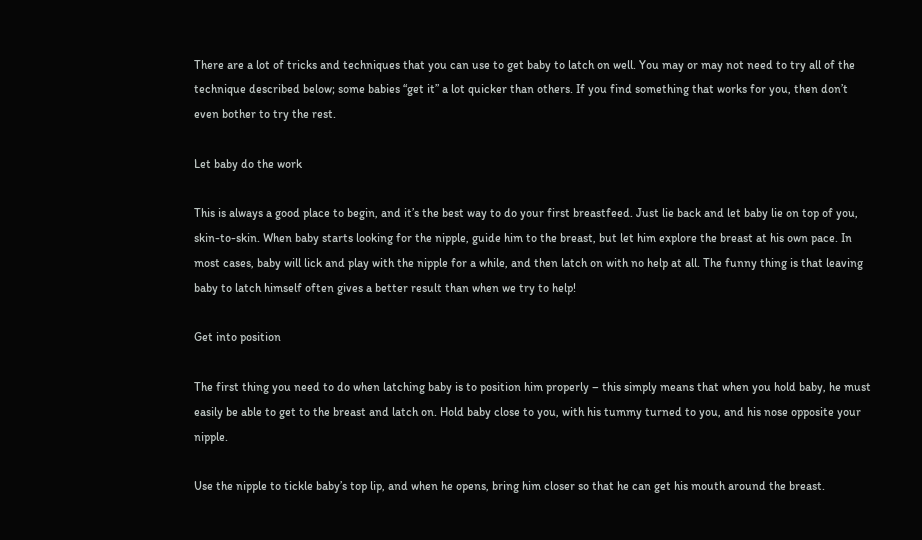There are a lot of tricks and techniques that you can use to get baby to latch on well. You may or may not need to try all of the technique described below; some babies “get it” a lot quicker than others. If you find something that works for you, then don’t even bother to try the rest.

Let baby do the work

This is always a good place to begin, and it’s the best way to do your first breastfeed. Just lie back and let baby lie on top of you, skin-to-skin. When baby starts looking for the nipple, guide him to the breast, but let him explore the breast at his own pace. In most cases, baby will lick and play with the nipple for a while, and then latch on with no help at all. The funny thing is that leaving baby to latch himself often gives a better result than when we try to help!

Get into position

The first thing you need to do when latching baby is to position him properly – this simply means that when you hold baby, he must easily be able to get to the breast and latch on. Hold baby close to you, with his tummy turned to you, and his nose opposite your nipple.

Use the nipple to tickle baby’s top lip, and when he opens, bring him closer so that he can get his mouth around the breast.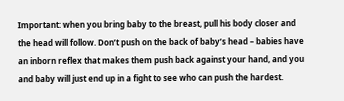Important: when you bring baby to the breast, pull his body closer and the head will follow. Don’t push on the back of baby’s head – babies have an inborn reflex that makes them push back against your hand, and you and baby will just end up in a fight to see who can push the hardest.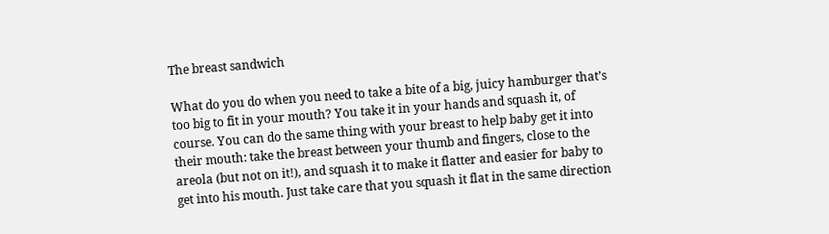The breast sandwich

What do you do when you need to take a bite of a big, juicy hamburger that’s too big to fit in your mouth? You take it in your hands and squash it, of course. You can do the same thing with your breast to help baby get it into their mouth: take the breast between your thumb and fingers, close to the areola (but not on it!), and squash it to make it flatter and easier for baby to get into his mouth. Just take care that you squash it flat in the same direction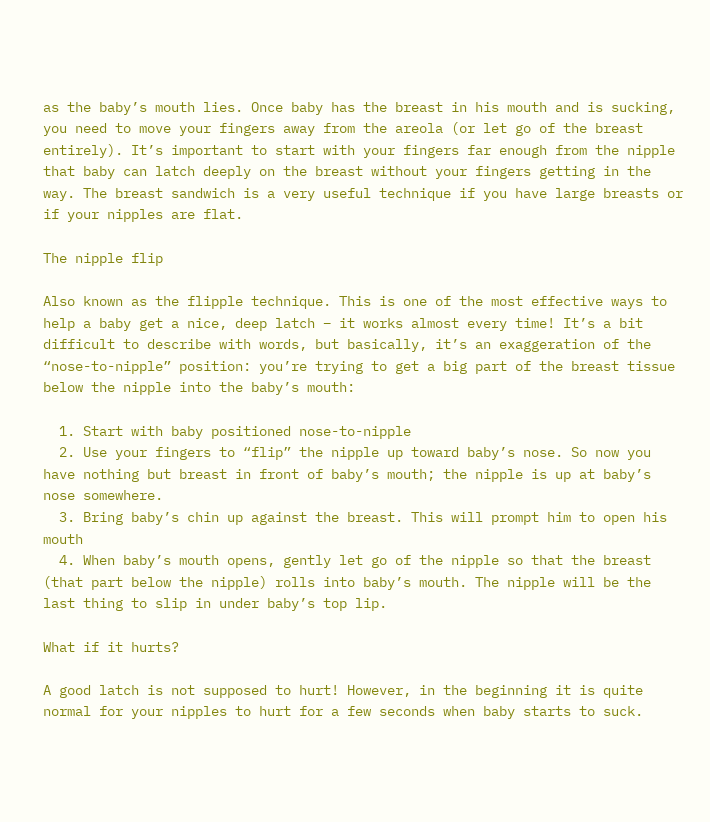as the baby’s mouth lies. Once baby has the breast in his mouth and is sucking, you need to move your fingers away from the areola (or let go of the breast entirely). It’s important to start with your fingers far enough from the nipple that baby can latch deeply on the breast without your fingers getting in the way. The breast sandwich is a very useful technique if you have large breasts or if your nipples are flat.

The nipple flip

Also known as the flipple technique. This is one of the most effective ways to help a baby get a nice, deep latch – it works almost every time! It’s a bit difficult to describe with words, but basically, it’s an exaggeration of the “nose-to-nipple” position: you’re trying to get a big part of the breast tissue below the nipple into the baby’s mouth:

  1. Start with baby positioned nose-to-nipple
  2. Use your fingers to “flip” the nipple up toward baby’s nose. So now you have nothing but breast in front of baby’s mouth; the nipple is up at baby’s nose somewhere.
  3. Bring baby’s chin up against the breast. This will prompt him to open his mouth
  4. When baby’s mouth opens, gently let go of the nipple so that the breast (that part below the nipple) rolls into baby’s mouth. The nipple will be the last thing to slip in under baby’s top lip.

What if it hurts?

A good latch is not supposed to hurt! However, in the beginning it is quite normal for your nipples to hurt for a few seconds when baby starts to suck.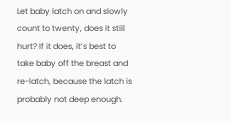Let baby latch on and slowly count to twenty, does it still hurt? If it does, it’s best to take baby off the breast and re-latch, because the latch is probably not deep enough.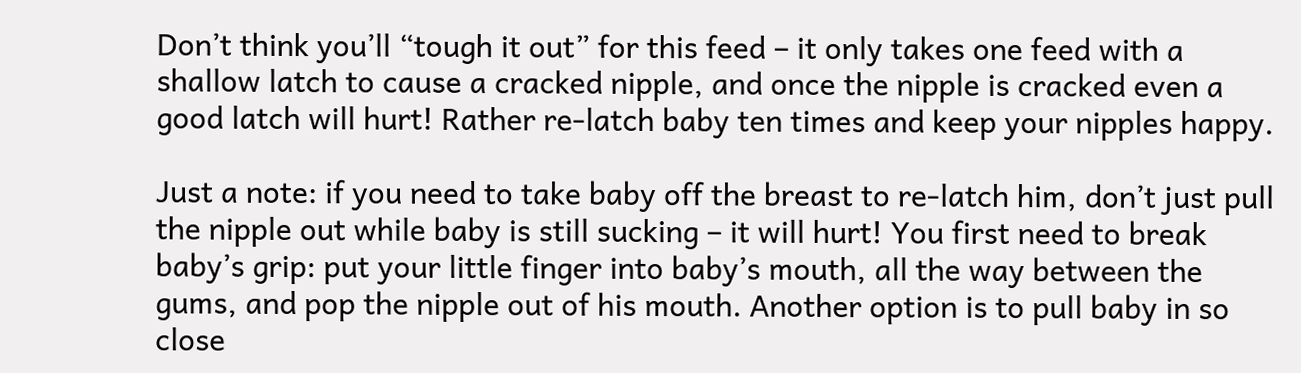Don’t think you’ll “tough it out” for this feed – it only takes one feed with a shallow latch to cause a cracked nipple, and once the nipple is cracked even a good latch will hurt! Rather re-latch baby ten times and keep your nipples happy.

Just a note: if you need to take baby off the breast to re-latch him, don’t just pull the nipple out while baby is still sucking – it will hurt! You first need to break baby’s grip: put your little finger into baby’s mouth, all the way between the gums, and pop the nipple out of his mouth. Another option is to pull baby in so close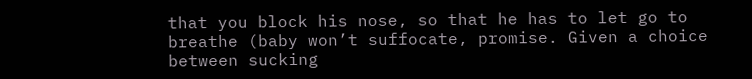that you block his nose, so that he has to let go to breathe (baby won’t suffocate, promise. Given a choice between sucking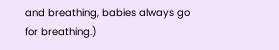and breathing, babies always go for breathing.)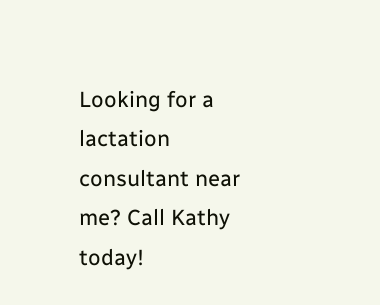Looking for a lactation consultant near me? Call Kathy today!